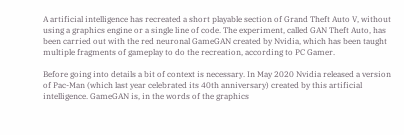A artificial intelligence has recreated a short playable section of Grand Theft Auto V, without using a graphics engine or a single line of code. The experiment, called GAN Theft Auto, has been carried out with the red neuronal GameGAN created by Nvidia, which has been taught multiple fragments of gameplay to do the recreation, according to PC Gamer.

Before going into details a bit of context is necessary. In May 2020 Nvidia released a version of Pac-Man (which last year celebrated its 40th anniversary) created by this artificial intelligence. GameGAN is, in the words of the graphics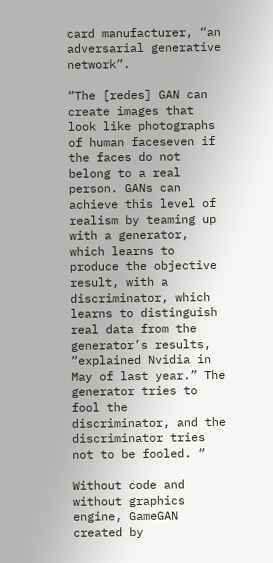card manufacturer, “an adversarial generative network”.

“The [redes] GAN can create images that look like photographs of human faceseven if the faces do not belong to a real person. GANs can achieve this level of realism by teaming up with a generator, which learns to produce the objective result, with a discriminator, which learns to distinguish real data from the generator’s results, “explained Nvidia in May of last year.” The generator tries to fool the discriminator, and the discriminator tries not to be fooled. “

Without code and without graphics engine, GameGAN created by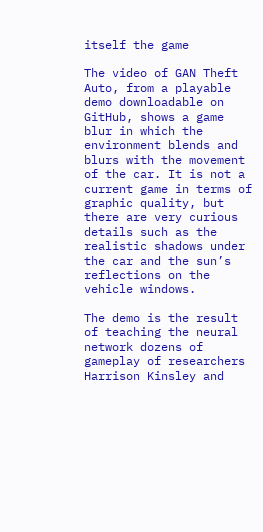itself the game

The video of GAN Theft Auto, from a playable demo downloadable on GitHub, shows a game blur in which the environment blends and blurs with the movement of the car. It is not a current game in terms of graphic quality, but there are very curious details such as the realistic shadows under the car and the sun’s reflections on the vehicle windows.

The demo is the result of teaching the neural network dozens of gameplay of researchers Harrison Kinsley and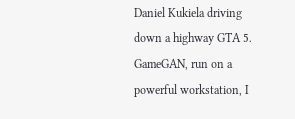Daniel Kukiela driving down a highway GTA 5. GameGAN, run on a powerful workstation, I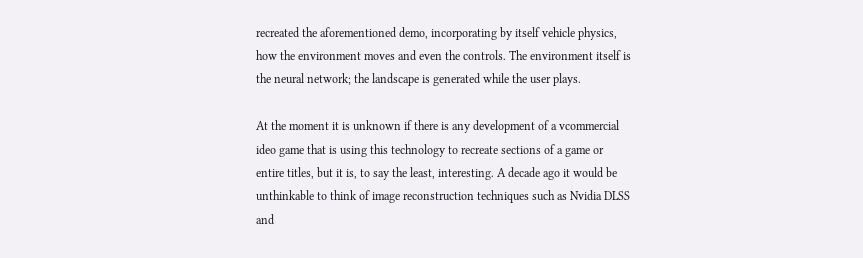recreated the aforementioned demo, incorporating by itself vehicle physics, how the environment moves and even the controls. The environment itself is the neural network; the landscape is generated while the user plays.

At the moment it is unknown if there is any development of a vcommercial ideo game that is using this technology to recreate sections of a game or entire titles, but it is, to say the least, interesting. A decade ago it would be unthinkable to think of image reconstruction techniques such as Nvidia DLSS and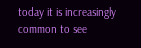today it is increasingly common to see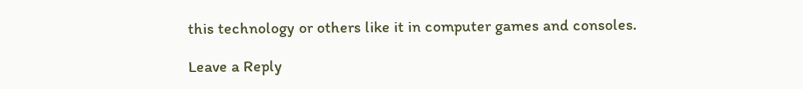this technology or others like it in computer games and consoles.

Leave a Reply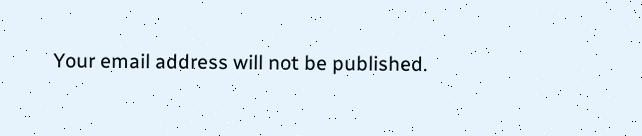Your email address will not be published.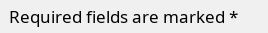Required fields are marked *